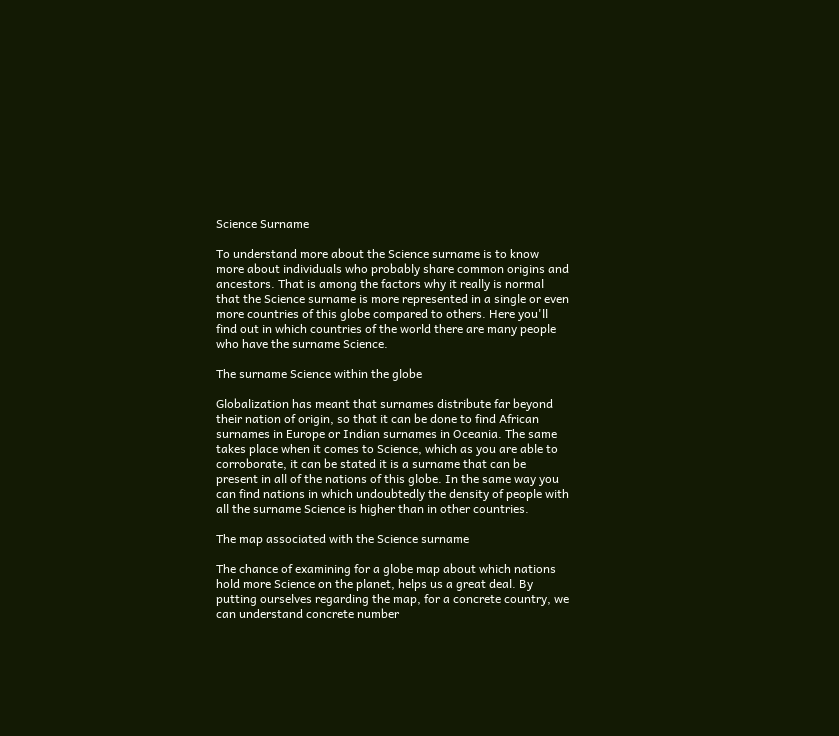Science Surname

To understand more about the Science surname is to know more about individuals who probably share common origins and ancestors. That is among the factors why it really is normal that the Science surname is more represented in a single or even more countries of this globe compared to others. Here you'll find out in which countries of the world there are many people who have the surname Science.

The surname Science within the globe

Globalization has meant that surnames distribute far beyond their nation of origin, so that it can be done to find African surnames in Europe or Indian surnames in Oceania. The same takes place when it comes to Science, which as you are able to corroborate, it can be stated it is a surname that can be present in all of the nations of this globe. In the same way you can find nations in which undoubtedly the density of people with all the surname Science is higher than in other countries.

The map associated with the Science surname

The chance of examining for a globe map about which nations hold more Science on the planet, helps us a great deal. By putting ourselves regarding the map, for a concrete country, we can understand concrete number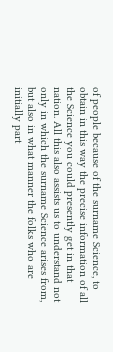of people because of the surname Science, to obtain in this way the precise information of all the Science you could presently get in that nation. All this also assists us to understand not only in which the surname Science arises from, but also in what manner the folks who are initially part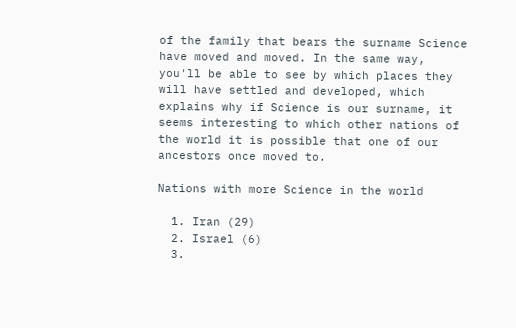of the family that bears the surname Science have moved and moved. In the same way, you'll be able to see by which places they will have settled and developed, which explains why if Science is our surname, it seems interesting to which other nations of the world it is possible that one of our ancestors once moved to.

Nations with more Science in the world

  1. Iran (29)
  2. Israel (6)
  3.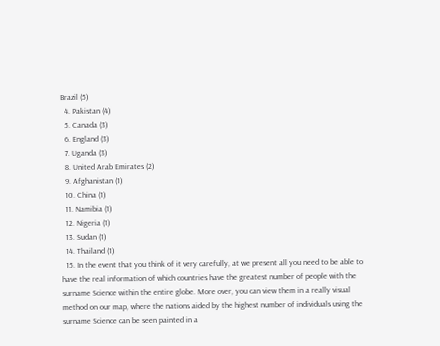Brazil (5)
  4. Pakistan (4)
  5. Canada (3)
  6. England (3)
  7. Uganda (3)
  8. United Arab Emirates (2)
  9. Afghanistan (1)
  10. China (1)
  11. Namibia (1)
  12. Nigeria (1)
  13. Sudan (1)
  14. Thailand (1)
  15. In the event that you think of it very carefully, at we present all you need to be able to have the real information of which countries have the greatest number of people with the surname Science within the entire globe. More over, you can view them in a really visual method on our map, where the nations aided by the highest number of individuals using the surname Science can be seen painted in a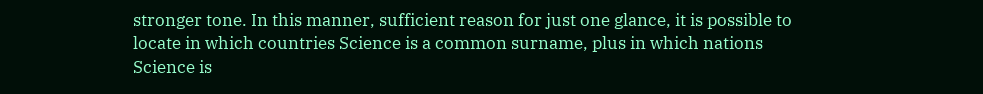stronger tone. In this manner, sufficient reason for just one glance, it is possible to locate in which countries Science is a common surname, plus in which nations Science is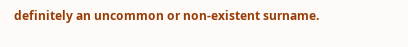definitely an uncommon or non-existent surname.